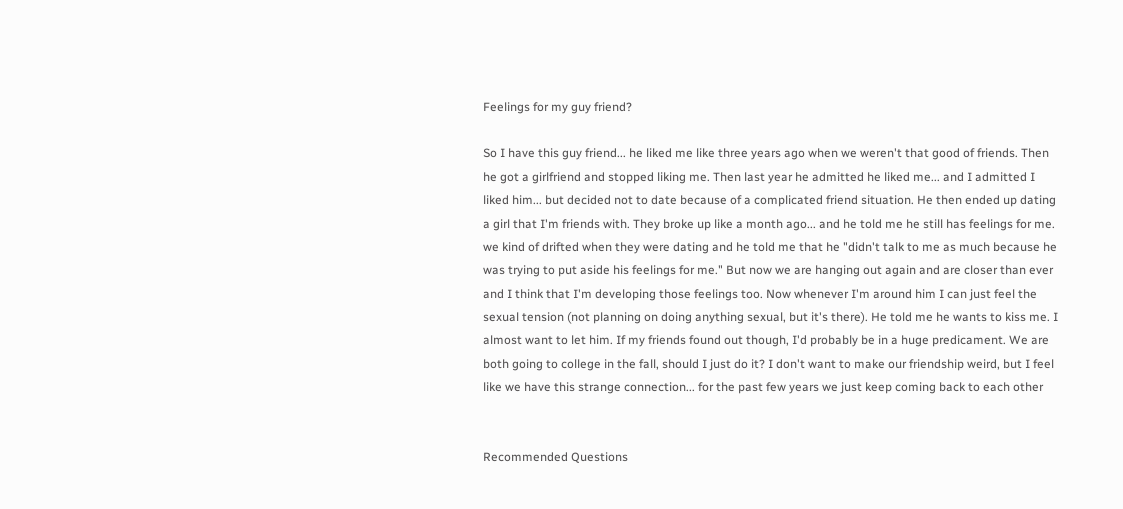Feelings for my guy friend?

So I have this guy friend... he liked me like three years ago when we weren't that good of friends. Then he got a girlfriend and stopped liking me. Then last year he admitted he liked me... and I admitted I liked him... but decided not to date because of a complicated friend situation. He then ended up dating a girl that I'm friends with. They broke up like a month ago... and he told me he still has feelings for me. we kind of drifted when they were dating and he told me that he "didn't talk to me as much because he was trying to put aside his feelings for me." But now we are hanging out again and are closer than ever and I think that I'm developing those feelings too. Now whenever I'm around him I can just feel the sexual tension (not planning on doing anything sexual, but it's there). He told me he wants to kiss me. I almost want to let him. If my friends found out though, I'd probably be in a huge predicament. We are both going to college in the fall, should I just do it? I don't want to make our friendship weird, but I feel like we have this strange connection... for the past few years we just keep coming back to each other


Recommended Questions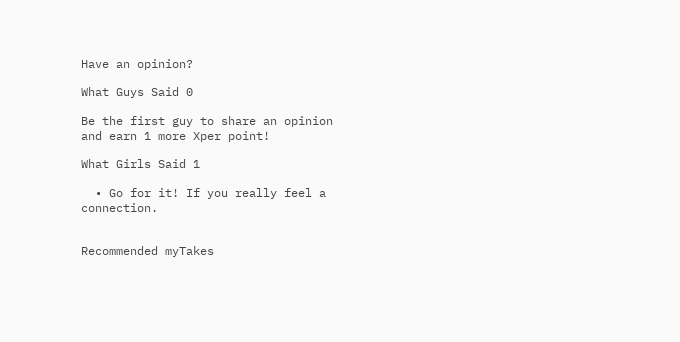Have an opinion?

What Guys Said 0

Be the first guy to share an opinion
and earn 1 more Xper point!

What Girls Said 1

  • Go for it! If you really feel a connection.


Recommended myTakes